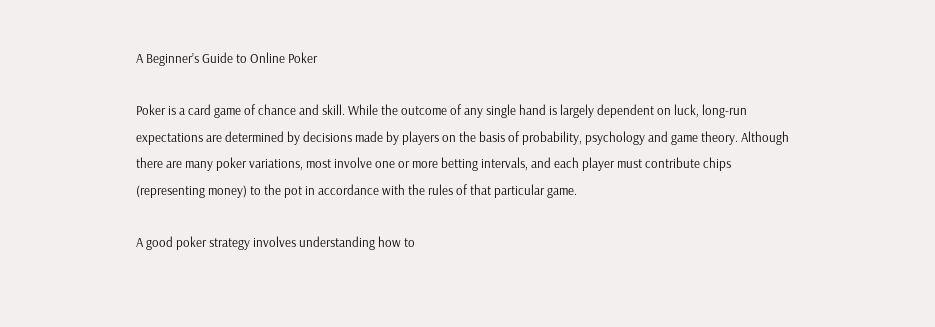A Beginner’s Guide to Online Poker

Poker is a card game of chance and skill. While the outcome of any single hand is largely dependent on luck, long-run expectations are determined by decisions made by players on the basis of probability, psychology and game theory. Although there are many poker variations, most involve one or more betting intervals, and each player must contribute chips (representing money) to the pot in accordance with the rules of that particular game.

A good poker strategy involves understanding how to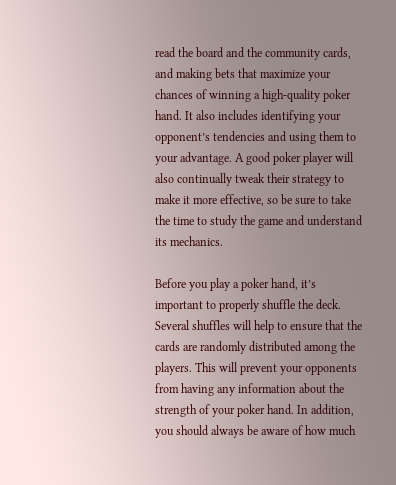read the board and the community cards, and making bets that maximize your chances of winning a high-quality poker hand. It also includes identifying your opponent’s tendencies and using them to your advantage. A good poker player will also continually tweak their strategy to make it more effective, so be sure to take the time to study the game and understand its mechanics.

Before you play a poker hand, it’s important to properly shuffle the deck. Several shuffles will help to ensure that the cards are randomly distributed among the players. This will prevent your opponents from having any information about the strength of your poker hand. In addition, you should always be aware of how much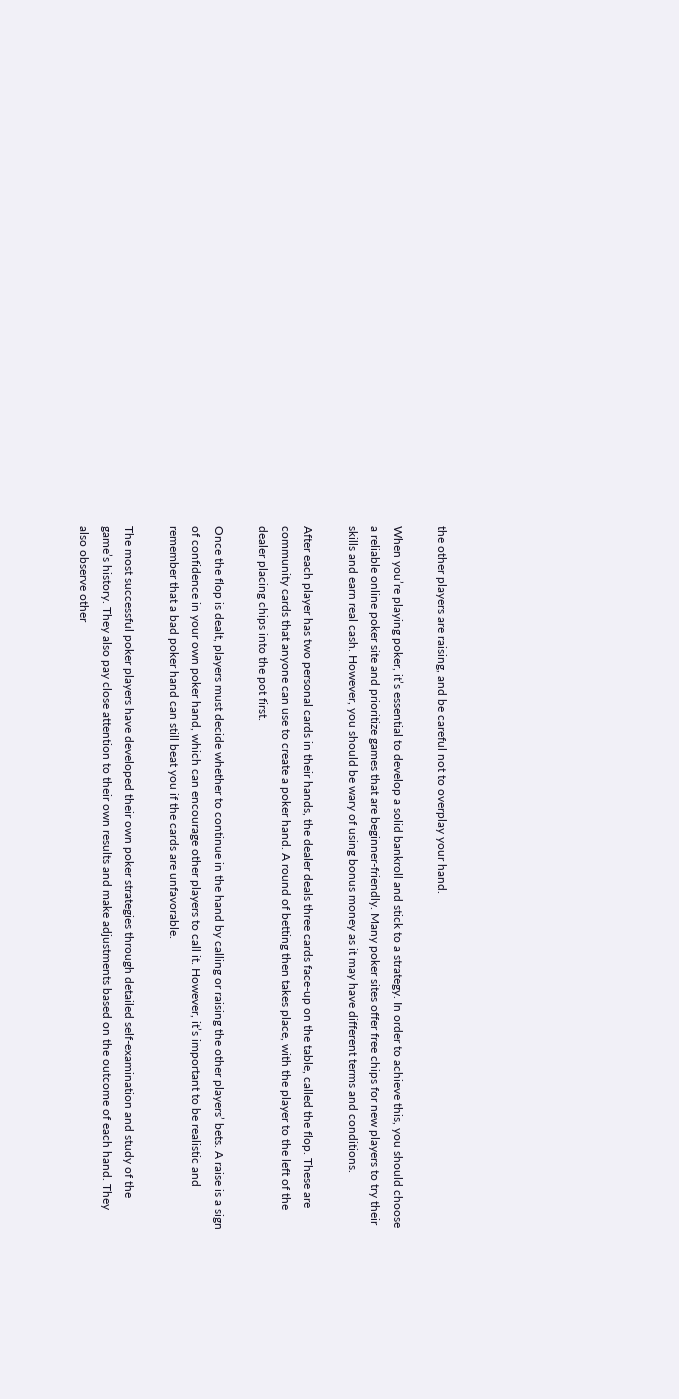the other players are raising, and be careful not to overplay your hand.

When you’re playing poker, it’s essential to develop a solid bankroll and stick to a strategy. In order to achieve this, you should choose a reliable online poker site and prioritize games that are beginner-friendly. Many poker sites offer free chips for new players to try their skills and earn real cash. However, you should be wary of using bonus money as it may have different terms and conditions.

After each player has two personal cards in their hands, the dealer deals three cards face-up on the table, called the flop. These are community cards that anyone can use to create a poker hand. A round of betting then takes place, with the player to the left of the dealer placing chips into the pot first.

Once the flop is dealt, players must decide whether to continue in the hand by calling or raising the other players’ bets. A raise is a sign of confidence in your own poker hand, which can encourage other players to call it. However, it’s important to be realistic and remember that a bad poker hand can still beat you if the cards are unfavorable.

The most successful poker players have developed their own poker strategies through detailed self-examination and study of the game’s history. They also pay close attention to their own results and make adjustments based on the outcome of each hand. They also observe other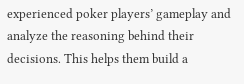experienced poker players’ gameplay and analyze the reasoning behind their decisions. This helps them build a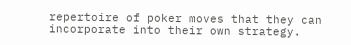repertoire of poker moves that they can incorporate into their own strategy.